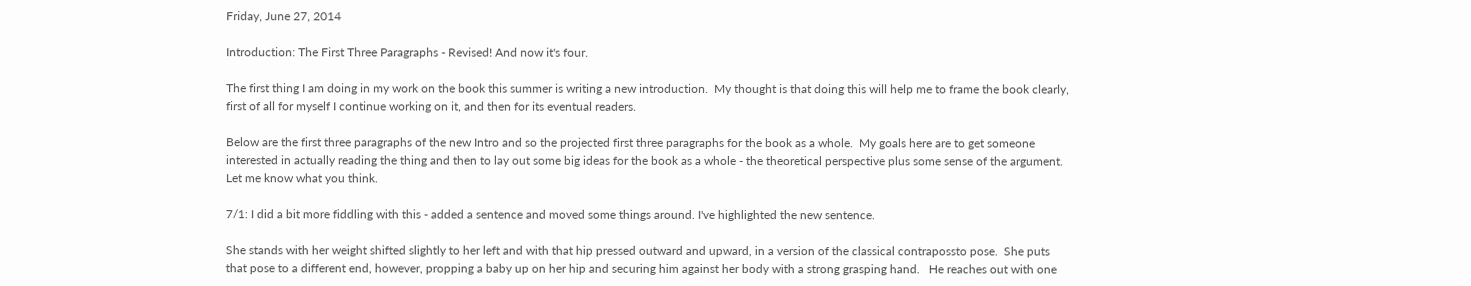Friday, June 27, 2014

Introduction: The First Three Paragraphs - Revised! And now it's four.

The first thing I am doing in my work on the book this summer is writing a new introduction.  My thought is that doing this will help me to frame the book clearly, first of all for myself I continue working on it, and then for its eventual readers.

Below are the first three paragraphs of the new Intro and so the projected first three paragraphs for the book as a whole.  My goals here are to get someone interested in actually reading the thing and then to lay out some big ideas for the book as a whole - the theoretical perspective plus some sense of the argument.  Let me know what you think.

7/1: I did a bit more fiddling with this - added a sentence and moved some things around. I've highlighted the new sentence.

She stands with her weight shifted slightly to her left and with that hip pressed outward and upward, in a version of the classical contrapossto pose.  She puts that pose to a different end, however, propping a baby up on her hip and securing him against her body with a strong grasping hand.   He reaches out with one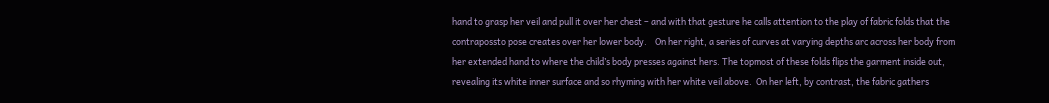hand to grasp her veil and pull it over her chest – and with that gesture he calls attention to the play of fabric folds that the contrapossto pose creates over her lower body.    On her right, a series of curves at varying depths arc across her body from her extended hand to where the child’s body presses against hers. The topmost of these folds flips the garment inside out, revealing its white inner surface and so rhyming with her white veil above.  On her left, by contrast, the fabric gathers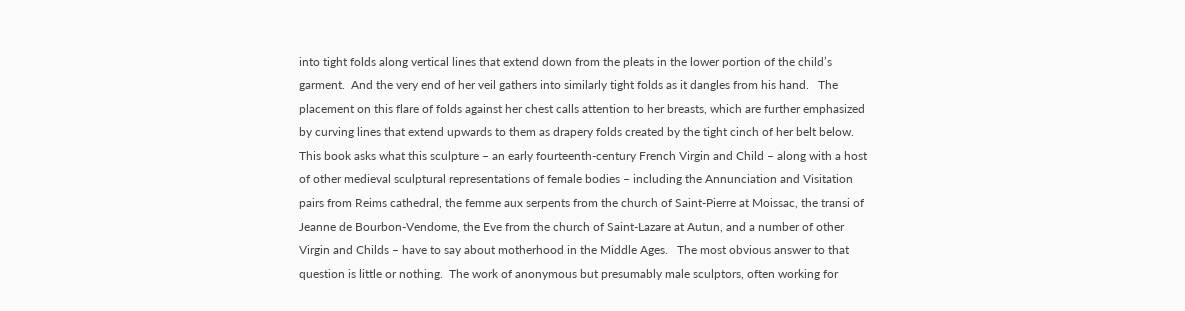into tight folds along vertical lines that extend down from the pleats in the lower portion of the child’s garment.  And the very end of her veil gathers into similarly tight folds as it dangles from his hand.   The placement on this flare of folds against her chest calls attention to her breasts, which are further emphasized by curving lines that extend upwards to them as drapery folds created by the tight cinch of her belt below.
This book asks what this sculpture – an early fourteenth-century French Virgin and Child – along with a host of other medieval sculptural representations of female bodies – including the Annunciation and Visitation pairs from Reims cathedral, the femme aux serpents from the church of Saint-Pierre at Moissac, the transi of Jeanne de Bourbon-Vendome, the Eve from the church of Saint-Lazare at Autun, and a number of other Virgin and Childs – have to say about motherhood in the Middle Ages.   The most obvious answer to that question is little or nothing.  The work of anonymous but presumably male sculptors, often working for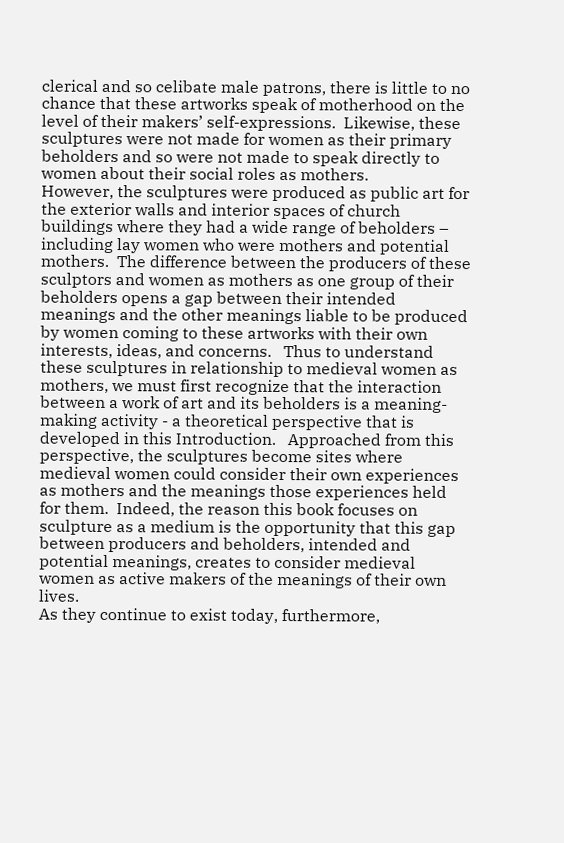clerical and so celibate male patrons, there is little to no chance that these artworks speak of motherhood on the level of their makers’ self-expressions.  Likewise, these sculptures were not made for women as their primary beholders and so were not made to speak directly to women about their social roles as mothers.
However, the sculptures were produced as public art for the exterior walls and interior spaces of church buildings where they had a wide range of beholders – including lay women who were mothers and potential mothers.  The difference between the producers of these sculptors and women as mothers as one group of their beholders opens a gap between their intended meanings and the other meanings liable to be produced by women coming to these artworks with their own interests, ideas, and concerns.   Thus to understand these sculptures in relationship to medieval women as mothers, we must first recognize that the interaction between a work of art and its beholders is a meaning-making activity - a theoretical perspective that is developed in this Introduction.   Approached from this perspective, the sculptures become sites where medieval women could consider their own experiences as mothers and the meanings those experiences held for them.  Indeed, the reason this book focuses on sculpture as a medium is the opportunity that this gap between producers and beholders, intended and potential meanings, creates to consider medieval women as active makers of the meanings of their own lives.
As they continue to exist today, furthermore,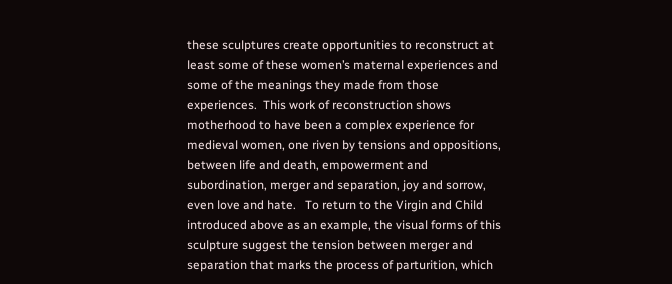these sculptures create opportunities to reconstruct at least some of these women’s maternal experiences and some of the meanings they made from those experiences.  This work of reconstruction shows motherhood to have been a complex experience for medieval women, one riven by tensions and oppositions, between life and death, empowerment and subordination, merger and separation, joy and sorrow, even love and hate.   To return to the Virgin and Child introduced above as an example, the visual forms of this sculpture suggest the tension between merger and separation that marks the process of parturition, which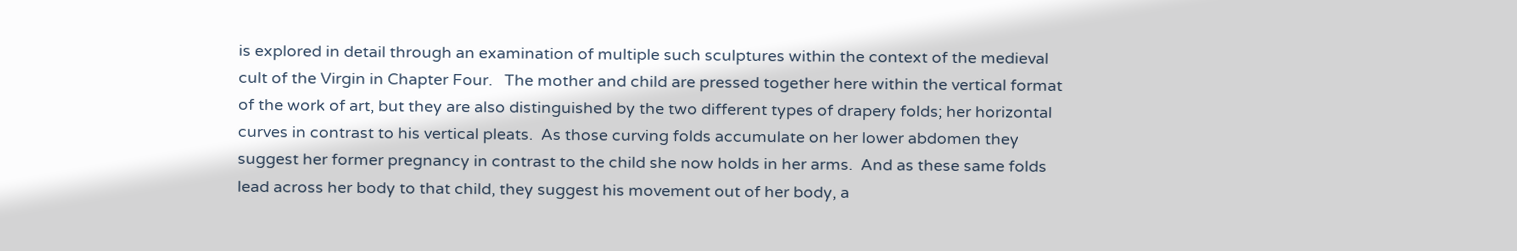is explored in detail through an examination of multiple such sculptures within the context of the medieval cult of the Virgin in Chapter Four.   The mother and child are pressed together here within the vertical format of the work of art, but they are also distinguished by the two different types of drapery folds; her horizontal curves in contrast to his vertical pleats.  As those curving folds accumulate on her lower abdomen they suggest her former pregnancy in contrast to the child she now holds in her arms.  And as these same folds lead across her body to that child, they suggest his movement out of her body, a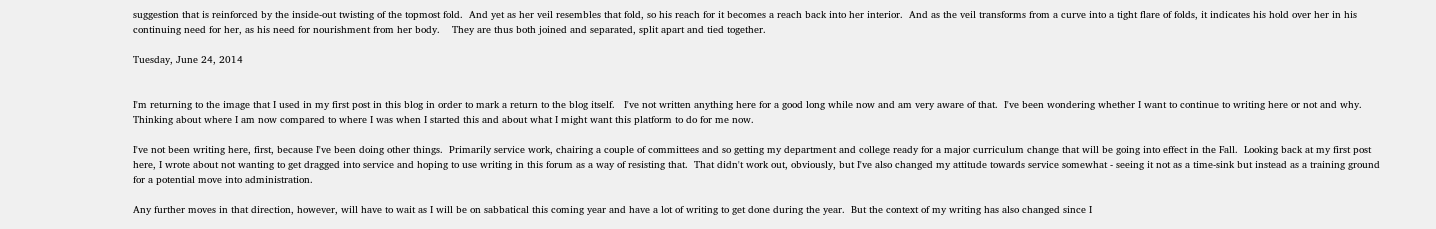suggestion that is reinforced by the inside-out twisting of the topmost fold.  And yet as her veil resembles that fold, so his reach for it becomes a reach back into her interior.  And as the veil transforms from a curve into a tight flare of folds, it indicates his hold over her in his continuing need for her, as his need for nourishment from her body.    They are thus both joined and separated, split apart and tied together.

Tuesday, June 24, 2014


I'm returning to the image that I used in my first post in this blog in order to mark a return to the blog itself.   I've not written anything here for a good long while now and am very aware of that.  I've been wondering whether I want to continue to writing here or not and why.  Thinking about where I am now compared to where I was when I started this and about what I might want this platform to do for me now.

I've not been writing here, first, because I've been doing other things.  Primarily service work, chairing a couple of committees and so getting my department and college ready for a major curriculum change that will be going into effect in the Fall.  Looking back at my first post here, I wrote about not wanting to get dragged into service and hoping to use writing in this forum as a way of resisting that.  That didn't work out, obviously, but I've also changed my attitude towards service somewhat - seeing it not as a time-sink but instead as a training ground for a potential move into administration.

Any further moves in that direction, however, will have to wait as I will be on sabbatical this coming year and have a lot of writing to get done during the year.  But the context of my writing has also changed since I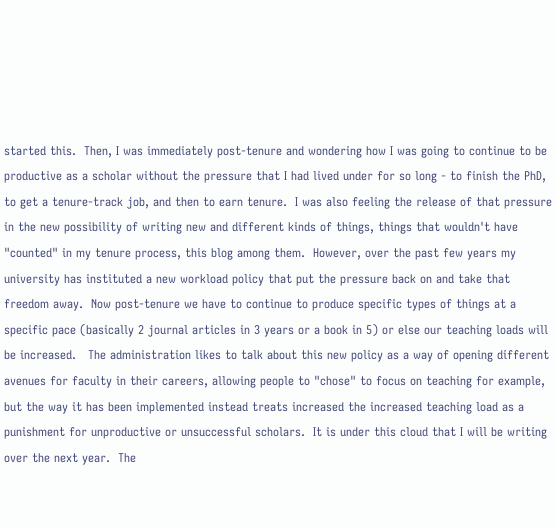started this.  Then, I was immediately post-tenure and wondering how I was going to continue to be productive as a scholar without the pressure that I had lived under for so long - to finish the PhD, to get a tenure-track job, and then to earn tenure.  I was also feeling the release of that pressure in the new possibility of writing new and different kinds of things, things that wouldn't have "counted" in my tenure process, this blog among them.  However, over the past few years my university has instituted a new workload policy that put the pressure back on and take that freedom away.  Now post-tenure we have to continue to produce specific types of things at a specific pace (basically 2 journal articles in 3 years or a book in 5) or else our teaching loads will be increased.   The administration likes to talk about this new policy as a way of opening different avenues for faculty in their careers, allowing people to "chose" to focus on teaching for example, but the way it has been implemented instead treats increased the increased teaching load as a punishment for unproductive or unsuccessful scholars.  It is under this cloud that I will be writing over the next year.  The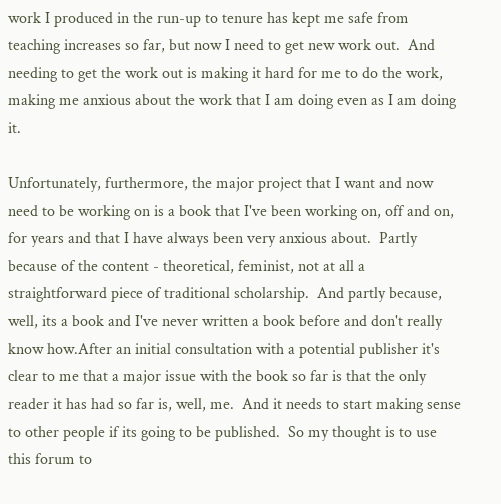work I produced in the run-up to tenure has kept me safe from teaching increases so far, but now I need to get new work out.  And needing to get the work out is making it hard for me to do the work, making me anxious about the work that I am doing even as I am doing it.

Unfortunately, furthermore, the major project that I want and now need to be working on is a book that I've been working on, off and on, for years and that I have always been very anxious about.  Partly because of the content - theoretical, feminist, not at all a straightforward piece of traditional scholarship.  And partly because, well, its a book and I've never written a book before and don't really know how.After an initial consultation with a potential publisher it's clear to me that a major issue with the book so far is that the only reader it has had so far is, well, me.  And it needs to start making sense to other people if its going to be published.  So my thought is to use this forum to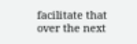facilitate that over the next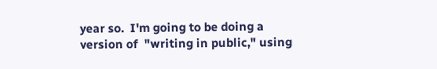year so.  I'm going to be doing a version of  "writing in public," using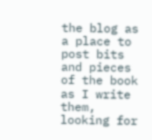the blog as a place to post bits and pieces of the book as I write them, looking for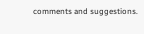comments and suggestions.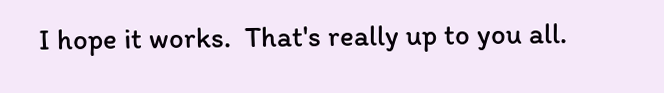I hope it works.  That's really up to you all.